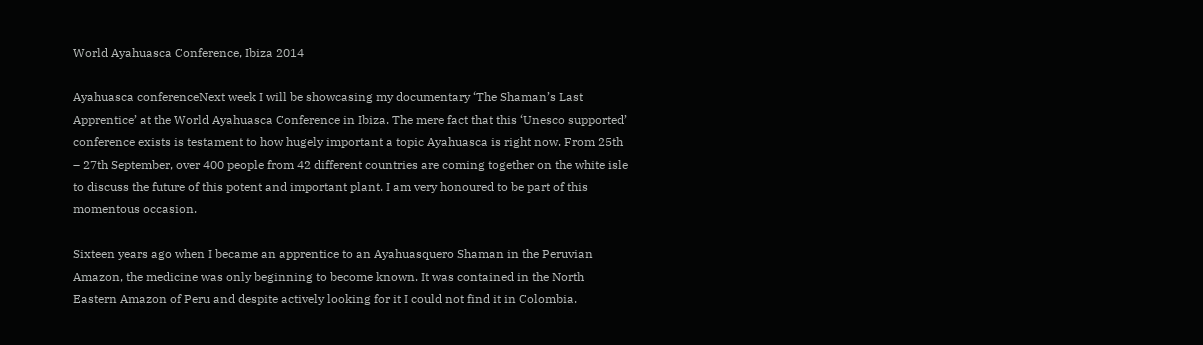World Ayahuasca Conference, Ibiza 2014

Ayahuasca conferenceNext week I will be showcasing my documentary ‘The Shaman’s Last Apprentice’ at the World Ayahuasca Conference in Ibiza. The mere fact that this ‘Unesco supported’ conference exists is testament to how hugely important a topic Ayahuasca is right now. From 25th – 27th September, over 400 people from 42 different countries are coming together on the white isle to discuss the future of this potent and important plant. I am very honoured to be part of this momentous occasion.

Sixteen years ago when I became an apprentice to an Ayahuasquero Shaman in the Peruvian Amazon, the medicine was only beginning to become known. It was contained in the North Eastern Amazon of Peru and despite actively looking for it I could not find it in Colombia.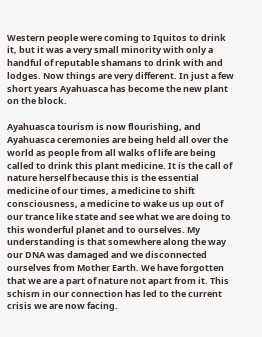Western people were coming to Iquitos to drink it, but it was a very small minority with only a handful of reputable shamans to drink with and lodges. Now things are very different. In just a few short years Ayahuasca has become the new plant on the block.

Ayahuasca tourism is now flourishing, and Ayahuasca ceremonies are being held all over the world as people from all walks of life are being called to drink this plant medicine. It is the call of nature herself because this is the essential medicine of our times, a medicine to shift consciousness, a medicine to wake us up out of our trance like state and see what we are doing to this wonderful planet and to ourselves. My understanding is that somewhere along the way our DNA was damaged and we disconnected ourselves from Mother Earth. We have forgotten that we are a part of nature not apart from it. This schism in our connection has led to the current crisis we are now facing.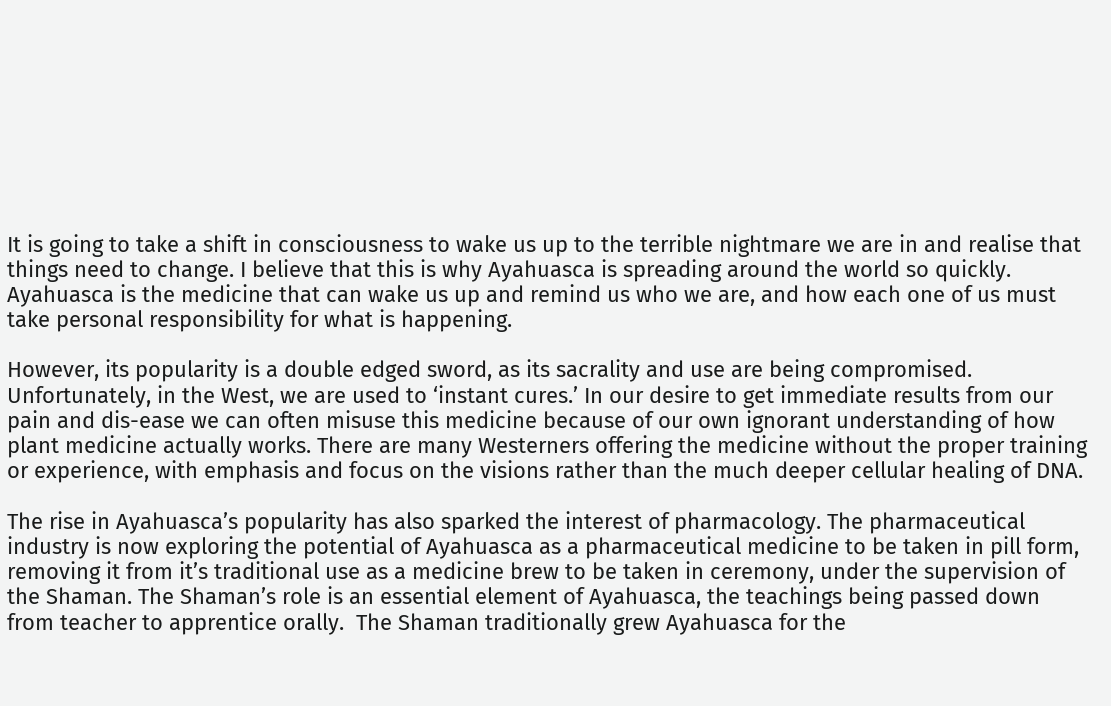It is going to take a shift in consciousness to wake us up to the terrible nightmare we are in and realise that things need to change. I believe that this is why Ayahuasca is spreading around the world so quickly.  Ayahuasca is the medicine that can wake us up and remind us who we are, and how each one of us must take personal responsibility for what is happening.

However, its popularity is a double edged sword, as its sacrality and use are being compromised. Unfortunately, in the West, we are used to ‘instant cures.’ In our desire to get immediate results from our pain and dis-ease we can often misuse this medicine because of our own ignorant understanding of how plant medicine actually works. There are many Westerners offering the medicine without the proper training or experience, with emphasis and focus on the visions rather than the much deeper cellular healing of DNA.

The rise in Ayahuasca’s popularity has also sparked the interest of pharmacology. The pharmaceutical industry is now exploring the potential of Ayahuasca as a pharmaceutical medicine to be taken in pill form, removing it from it’s traditional use as a medicine brew to be taken in ceremony, under the supervision of the Shaman. The Shaman’s role is an essential element of Ayahuasca, the teachings being passed down from teacher to apprentice orally.  The Shaman traditionally grew Ayahuasca for the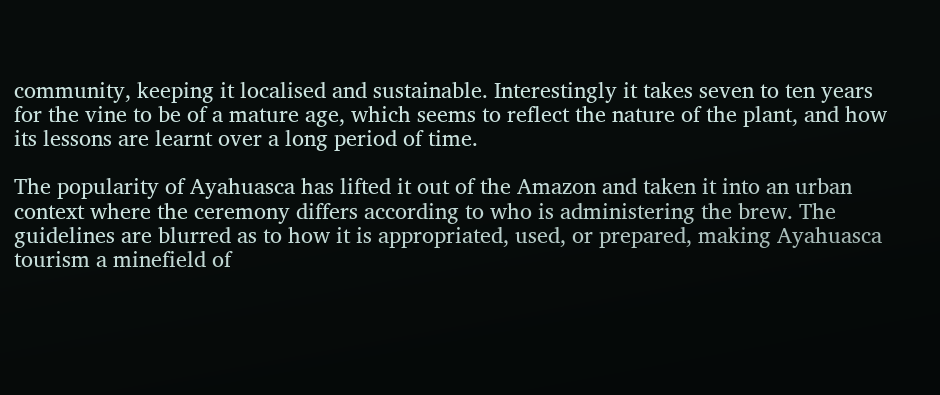community, keeping it localised and sustainable. Interestingly it takes seven to ten years for the vine to be of a mature age, which seems to reflect the nature of the plant, and how its lessons are learnt over a long period of time.

The popularity of Ayahuasca has lifted it out of the Amazon and taken it into an urban context where the ceremony differs according to who is administering the brew. The guidelines are blurred as to how it is appropriated, used, or prepared, making Ayahuasca tourism a minefield of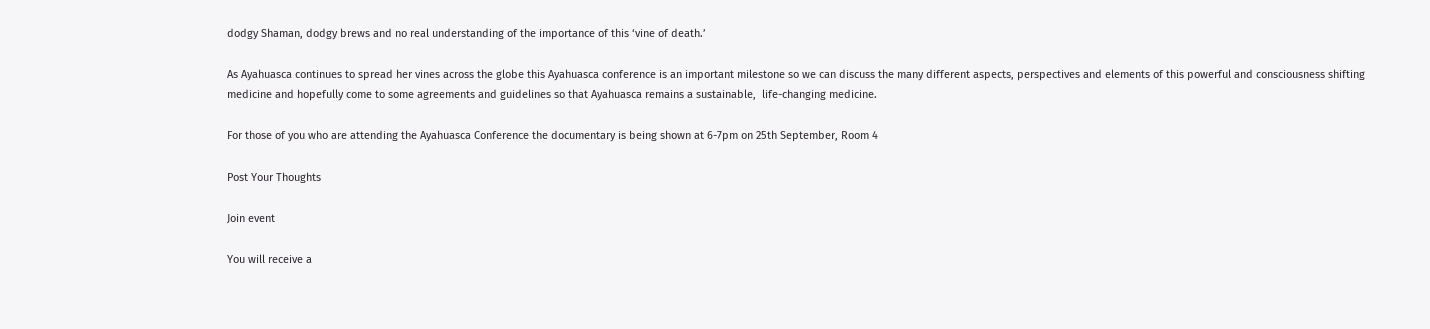dodgy Shaman, dodgy brews and no real understanding of the importance of this ‘vine of death.’

As Ayahuasca continues to spread her vines across the globe this Ayahuasca conference is an important milestone so we can discuss the many different aspects, perspectives and elements of this powerful and consciousness shifting medicine and hopefully come to some agreements and guidelines so that Ayahuasca remains a sustainable,  life-changing medicine.

For those of you who are attending the Ayahuasca Conference the documentary is being shown at 6-7pm on 25th September, Room 4

Post Your Thoughts

Join event

You will receive a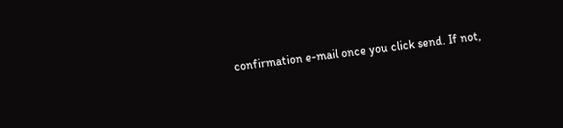confirmation e-mail once you click send. If not,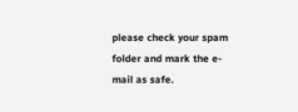please check your spam folder and mark the e-mail as safe.